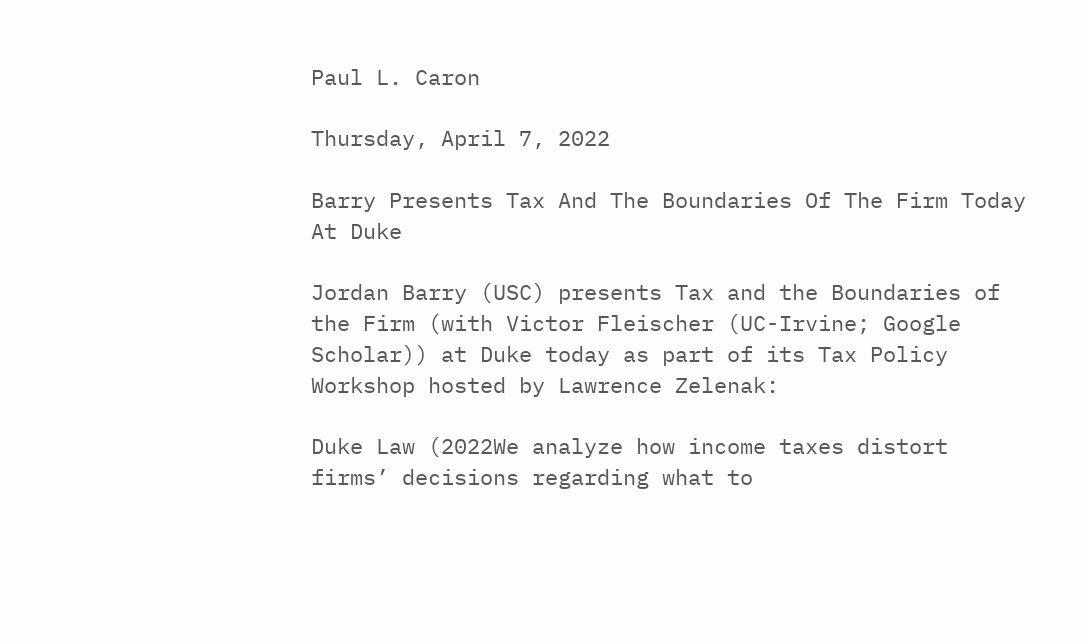Paul L. Caron

Thursday, April 7, 2022

Barry Presents Tax And The Boundaries Of The Firm Today At Duke

Jordan Barry (USC) presents Tax and the Boundaries of the Firm (with Victor Fleischer (UC-Irvine; Google Scholar)) at Duke today as part of its Tax Policy Workshop hosted by Lawrence Zelenak:

Duke Law (2022We analyze how income taxes distort firms’ decisions regarding what to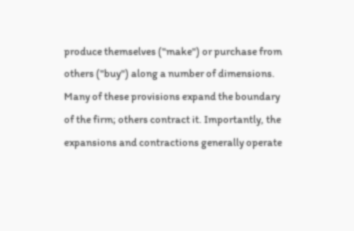produce themselves ("make") or purchase from others ("buy") along a number of dimensions. Many of these provisions expand the boundary of the firm; others contract it. Importantly, the expansions and contractions generally operate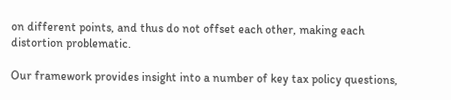on different points, and thus do not offset each other, making each distortion problematic.

Our framework provides insight into a number of key tax policy questions,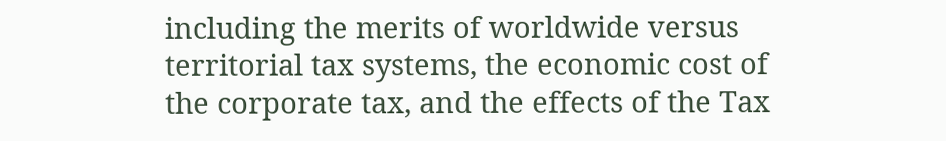including the merits of worldwide versus territorial tax systems, the economic cost of the corporate tax, and the effects of the Tax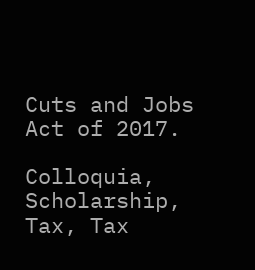Cuts and Jobs Act of 2017.

Colloquia, Scholarship, Tax, Tax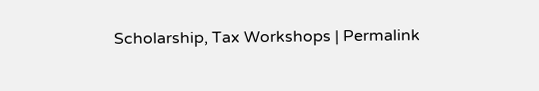Scholarship, Tax Workshops | Permalink